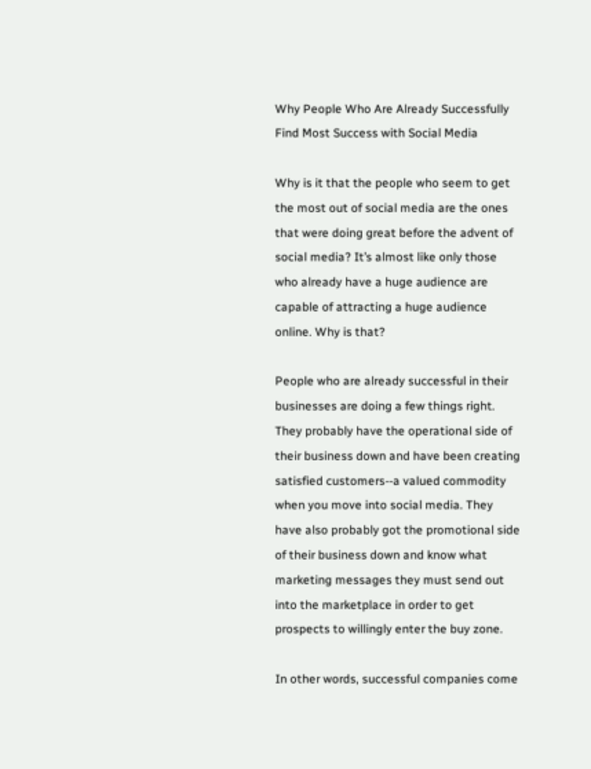Why People Who Are Already Successfully Find Most Success with Social Media

Why is it that the people who seem to get the most out of social media are the ones that were doing great before the advent of social media? It’s almost like only those who already have a huge audience are capable of attracting a huge audience online. Why is that?

People who are already successful in their businesses are doing a few things right. They probably have the operational side of their business down and have been creating satisfied customers--a valued commodity when you move into social media. They have also probably got the promotional side of their business down and know what marketing messages they must send out into the marketplace in order to get prospects to willingly enter the buy zone.

In other words, successful companies come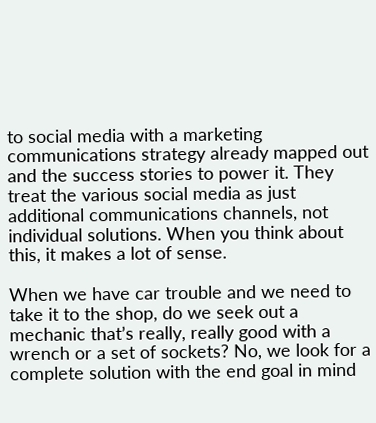to social media with a marketing communications strategy already mapped out and the success stories to power it. They treat the various social media as just additional communications channels, not individual solutions. When you think about this, it makes a lot of sense.

When we have car trouble and we need to take it to the shop, do we seek out a mechanic that’s really, really good with a wrench or a set of sockets? No, we look for a complete solution with the end goal in mind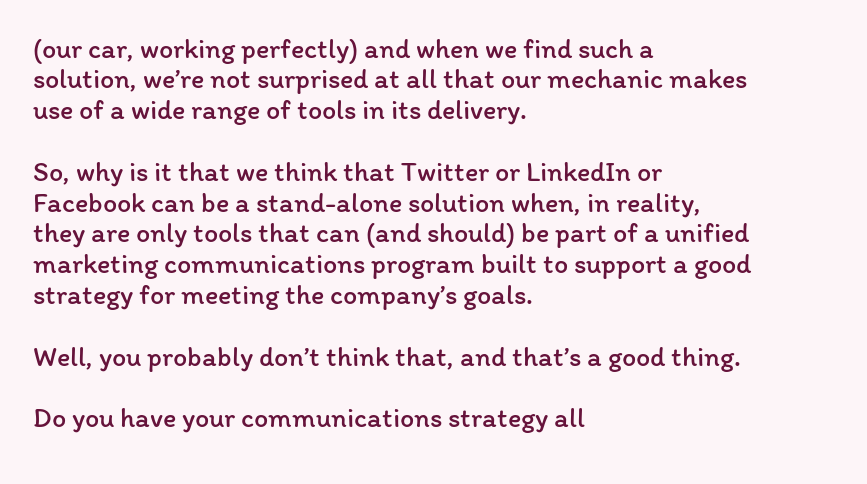(our car, working perfectly) and when we find such a solution, we’re not surprised at all that our mechanic makes use of a wide range of tools in its delivery.

So, why is it that we think that Twitter or LinkedIn or Facebook can be a stand-alone solution when, in reality, they are only tools that can (and should) be part of a unified marketing communications program built to support a good strategy for meeting the company’s goals.

Well, you probably don’t think that, and that’s a good thing.

Do you have your communications strategy all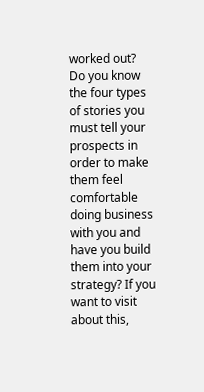worked out? Do you know the four types of stories you must tell your prospects in order to make them feel comfortable doing business with you and have you build them into your strategy? If you want to visit about this,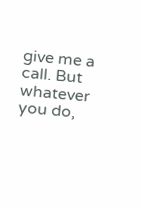give me a call. But whatever you do,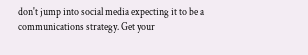don't jump into social media expecting it to be a communications strategy. Get your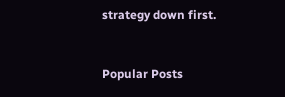strategy down first.


Popular Posts